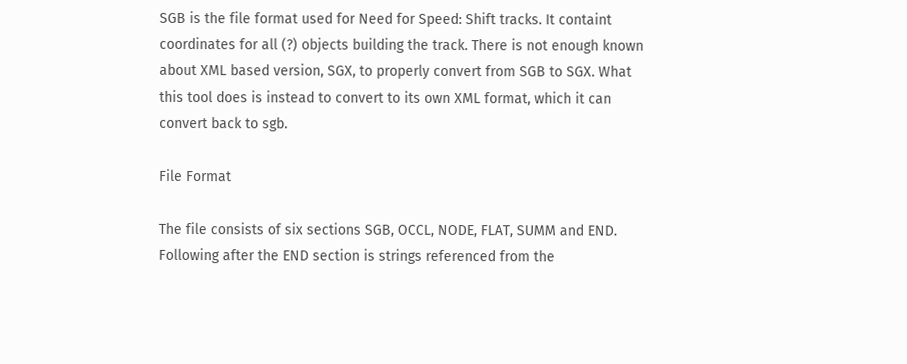SGB is the file format used for Need for Speed: Shift tracks. It containt coordinates for all (?) objects building the track. There is not enough known about XML based version, SGX, to properly convert from SGB to SGX. What this tool does is instead to convert to its own XML format, which it can convert back to sgb.

File Format

The file consists of six sections SGB, OCCL, NODE, FLAT, SUMM and END. Following after the END section is strings referenced from the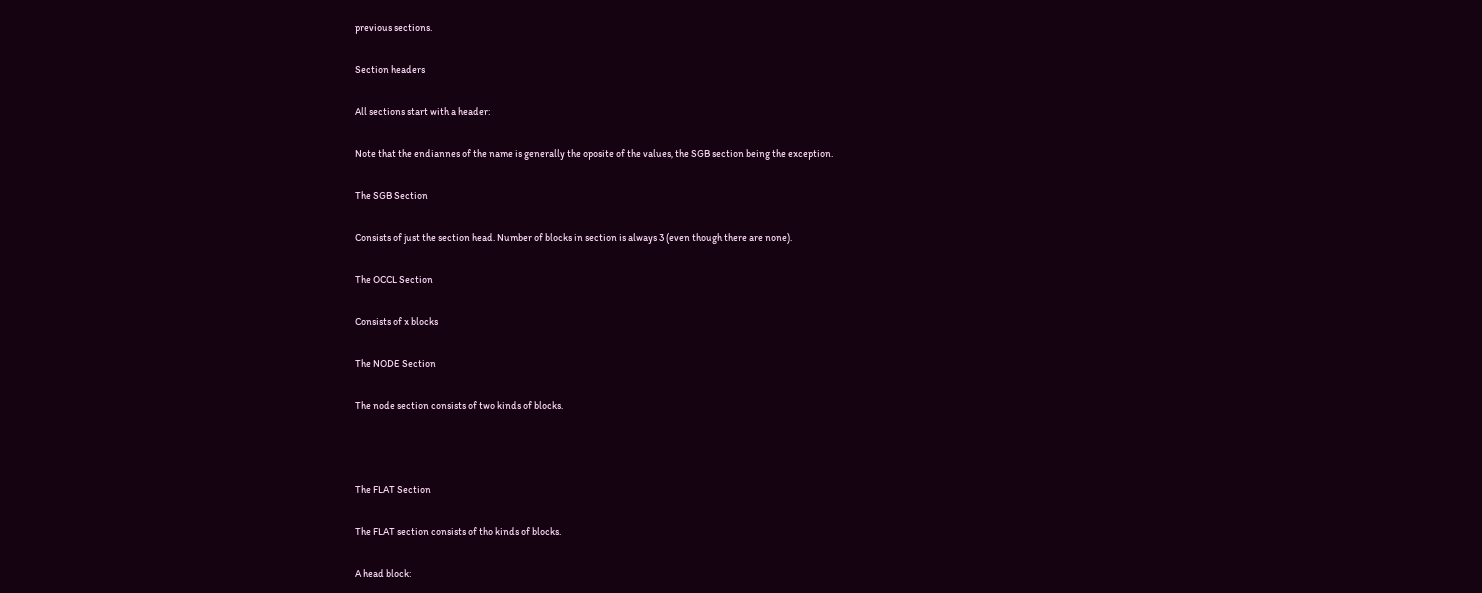previous sections.

Section headers

All sections start with a header:

Note that the endiannes of the name is generally the oposite of the values, the SGB section being the exception.

The SGB Section

Consists of just the section head. Number of blocks in section is always 3 (even though there are none).

The OCCL Section

Consists of x blocks

The NODE Section

The node section consists of two kinds of blocks.



The FLAT Section

The FLAT section consists of tho kinds of blocks.

A head block: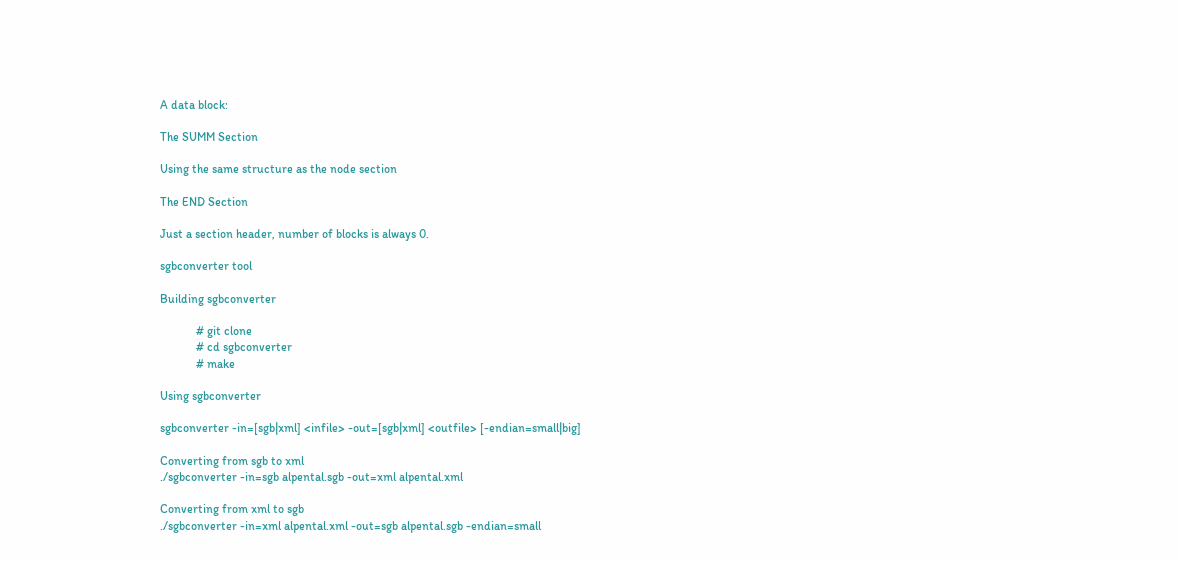A data block:

The SUMM Section

Using the same structure as the node section

The END Section

Just a section header, number of blocks is always 0.

sgbconverter tool

Building sgbconverter

            # git clone
            # cd sgbconverter
            # make

Using sgbconverter

sgbconverter -in=[sgb|xml] <infile> -out=[sgb|xml] <outfile> [-endian=small|big]

Converting from sgb to xml
./sgbconverter -in=sgb alpental.sgb -out=xml alpental.xml

Converting from xml to sgb
./sgbconverter -in=xml alpental.xml -out=sgb alpental.sgb -endian=small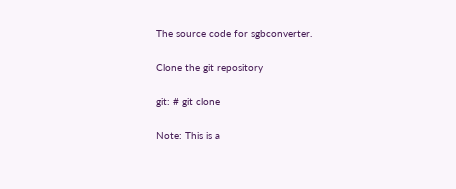The source code for sgbconverter.

Clone the git repository

git: # git clone

Note: This is a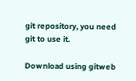git repository, you need git to use it.

Download using gitweb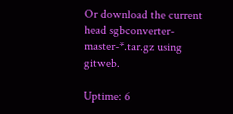Or download the current head sgbconverter-master-*.tar.gz using gitweb.

Uptime: 6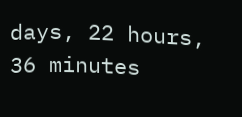days, 22 hours, 36 minutes